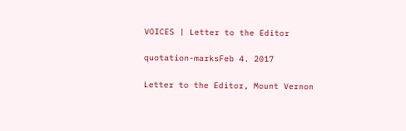VOICES | Letter to the Editor

quotation-marksFeb 4. 2017

Letter to the Editor, Mount Vernon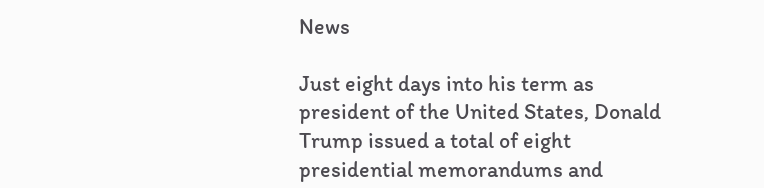News

Just eight days into his term as president of the United States, Donald Trump issued a total of eight presidential memorandums and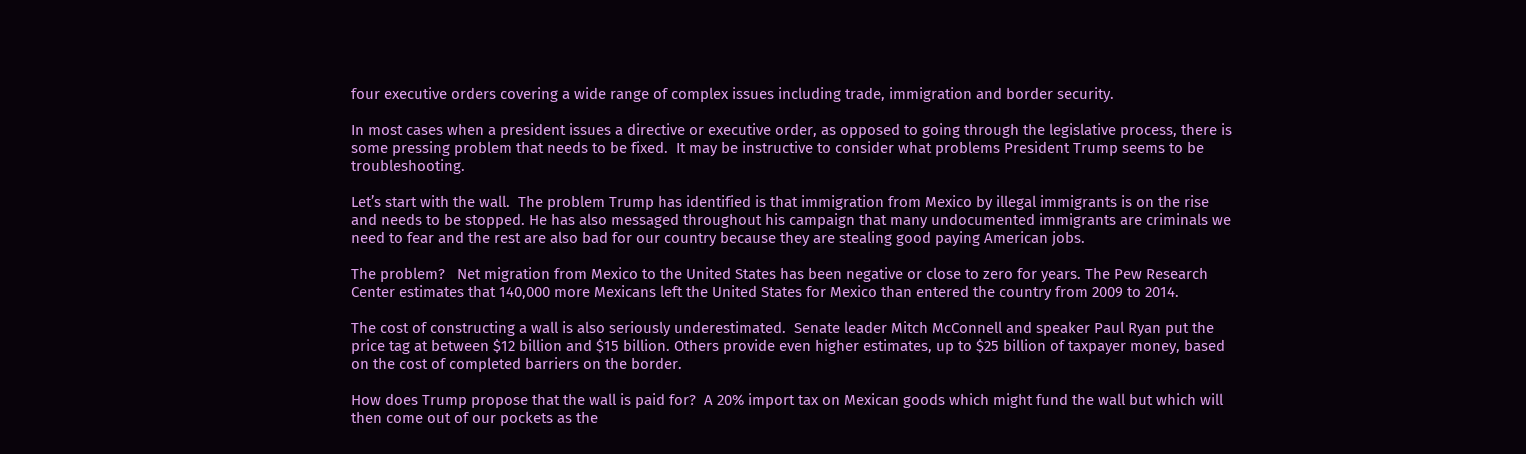four executive orders covering a wide range of complex issues including trade, immigration and border security.

In most cases when a president issues a directive or executive order, as opposed to going through the legislative process, there is some pressing problem that needs to be fixed.  It may be instructive to consider what problems President Trump seems to be troubleshooting.

Let’s start with the wall.  The problem Trump has identified is that immigration from Mexico by illegal immigrants is on the rise and needs to be stopped. He has also messaged throughout his campaign that many undocumented immigrants are criminals we need to fear and the rest are also bad for our country because they are stealing good paying American jobs.

The problem?   Net migration from Mexico to the United States has been negative or close to zero for years. The Pew Research Center estimates that 140,000 more Mexicans left the United States for Mexico than entered the country from 2009 to 2014.

The cost of constructing a wall is also seriously underestimated.  Senate leader Mitch McConnell and speaker Paul Ryan put the price tag at between $12 billion and $15 billion. Others provide even higher estimates, up to $25 billion of taxpayer money, based on the cost of completed barriers on the border.

How does Trump propose that the wall is paid for?  A 20% import tax on Mexican goods which might fund the wall but which will then come out of our pockets as the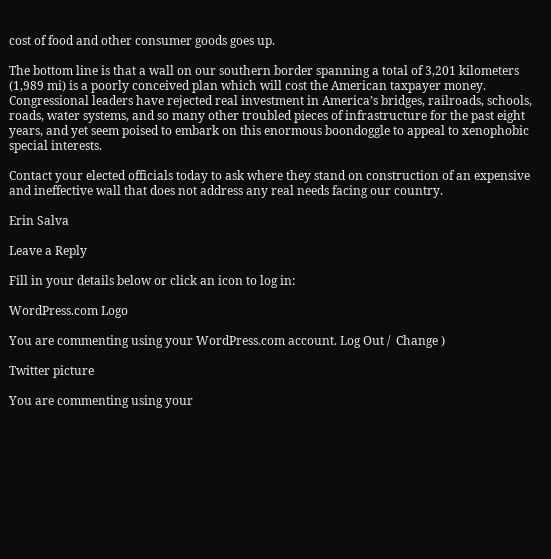cost of food and other consumer goods goes up.

The bottom line is that a wall on our southern border spanning a total of 3,201 kilometers (1,989 mi) is a poorly conceived plan which will cost the American taxpayer money.  Congressional leaders have rejected real investment in America’s bridges, railroads, schools, roads, water systems, and so many other troubled pieces of infrastructure for the past eight years, and yet seem poised to embark on this enormous boondoggle to appeal to xenophobic special interests.

Contact your elected officials today to ask where they stand on construction of an expensive and ineffective wall that does not address any real needs facing our country.

Erin Salva

Leave a Reply

Fill in your details below or click an icon to log in:

WordPress.com Logo

You are commenting using your WordPress.com account. Log Out /  Change )

Twitter picture

You are commenting using your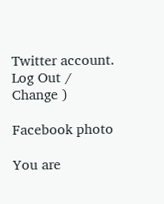Twitter account. Log Out /  Change )

Facebook photo

You are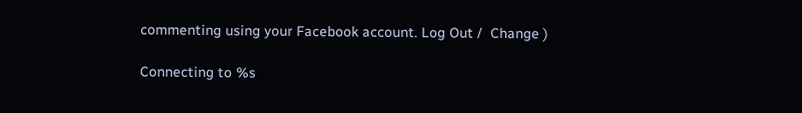commenting using your Facebook account. Log Out /  Change )

Connecting to %s